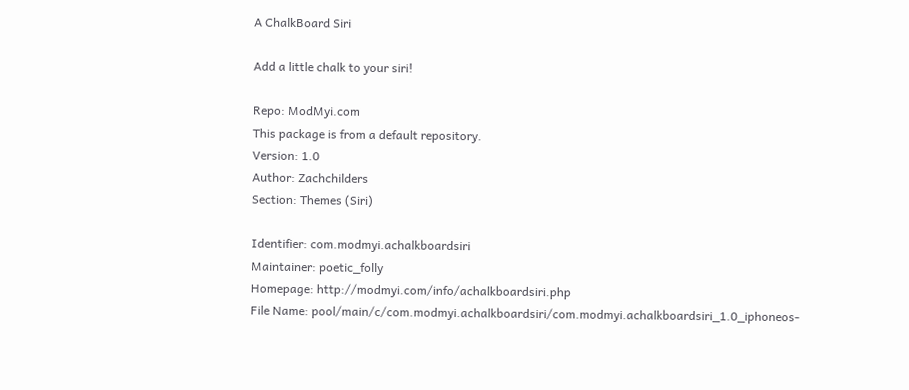A ChalkBoard Siri

Add a little chalk to your siri!

Repo: ModMyi.com
This package is from a default repository.
Version: 1.0
Author: Zachchilders
Section: Themes (Siri)

Identifier: com.modmyi.achalkboardsiri
Maintainer: poetic_folly
Homepage: http://modmyi.com/info/achalkboardsiri.php
File Name: pool/main/c/com.modmyi.achalkboardsiri/com.modmyi.achalkboardsiri_1.0_iphoneos-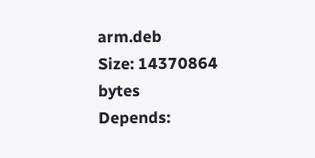arm.deb
Size: 14370864 bytes
Depends: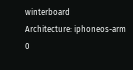winterboard
Architecture: iphoneos-arm
0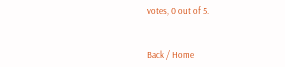votes, 0 out of 5.


Back / Home